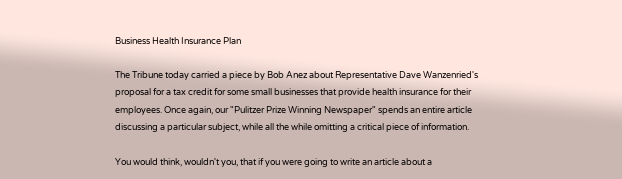Business Health Insurance Plan

The Tribune today carried a piece by Bob Anez about Representative Dave Wanzenried's proposal for a tax credit for some small businesses that provide health insurance for their employees. Once again, our "Pulitzer Prize Winning Newspaper" spends an entire article discussing a particular subject, while all the while omitting a critical piece of information.

You would think, wouldn't you, that if you were going to write an article about a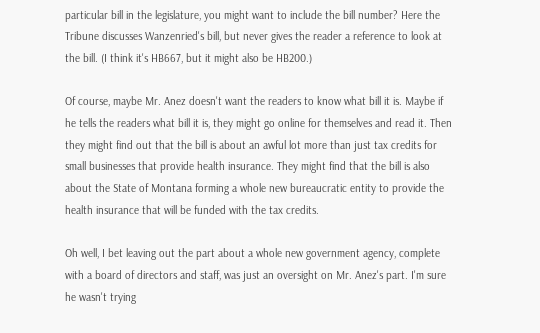particular bill in the legislature, you might want to include the bill number? Here the Tribune discusses Wanzenried's bill, but never gives the reader a reference to look at the bill. (I think it's HB667, but it might also be HB200.)

Of course, maybe Mr. Anez doesn't want the readers to know what bill it is. Maybe if he tells the readers what bill it is, they might go online for themselves and read it. Then they might find out that the bill is about an awful lot more than just tax credits for small businesses that provide health insurance. They might find that the bill is also about the State of Montana forming a whole new bureaucratic entity to provide the health insurance that will be funded with the tax credits.

Oh well, I bet leaving out the part about a whole new government agency, complete with a board of directors and staff, was just an oversight on Mr. Anez's part. I'm sure he wasn't trying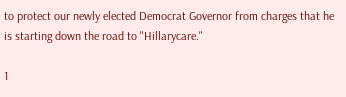to protect our newly elected Democrat Governor from charges that he is starting down the road to "Hillarycare."

1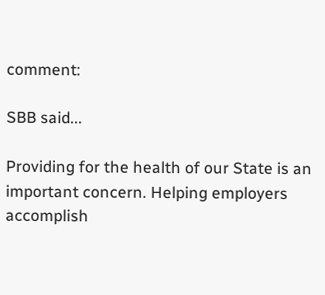comment:

SBB said...

Providing for the health of our State is an important concern. Helping employers accomplish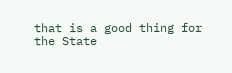that is a good thing for the State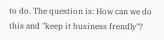to do. The question is: How can we do this and "keep it business frendly"?